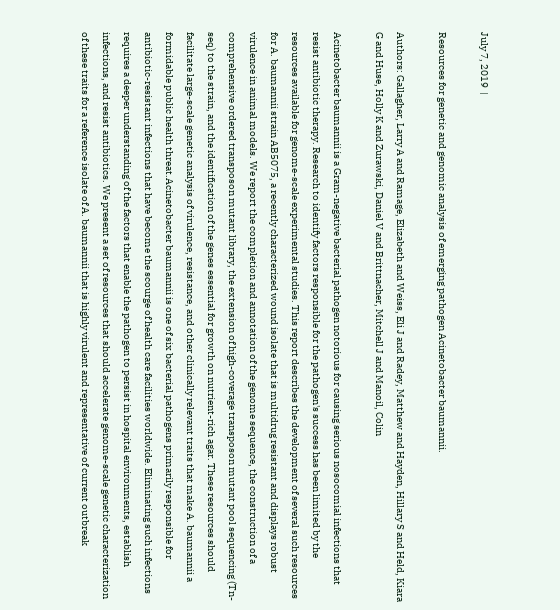July 7, 2019  |

Resources for genetic and genomic analysis of emerging pathogen Acinetobacter baumannii.

Authors: Gallagher, Larry A and Ramage, Elizabeth and Weiss, Eli J and Radey, Matthew and Hayden, Hillary S and Held, Kiara G and Huse, Holly K and Zurawski, Daniel V and Brittnacher, Mitchell J and Manoil, Colin

Acinetobacter baumannii is a Gram-negative bacterial pathogen notorious for causing serious nosocomial infections that resist antibiotic therapy. Research to identify factors responsible for the pathogen's success has been limited by the resources available for genome-scale experimental studies. This report describes the development of several such resources for A. baumannii strain AB5075, a recently characterized wound isolate that is multidrug resistant and displays robust virulence in animal models. We report the completion and annotation of the genome sequence, the construction of a comprehensive ordered transposon mutant library, the extension of high-coverage transposon mutant pool sequencing (Tn-seq) to the strain, and the identification of the genes essential for growth on nutrient-rich agar. These resources should facilitate large-scale genetic analysis of virulence, resistance, and other clinically relevant traits that make A. baumannii a formidable public health threat.Acinetobacter baumannii is one of six bacterial pathogens primarily responsible for antibiotic-resistant infections that have become the scourge of health care facilities worldwide. Eliminating such infections requires a deeper understanding of the factors that enable the pathogen to persist in hospital environments, establish infections, and resist antibiotics. We present a set of resources that should accelerate genome-scale genetic characterization of these traits for a reference isolate of A. baumannii that is highly virulent and representative of current outbreak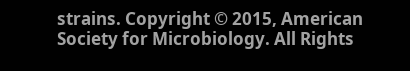strains. Copyright © 2015, American Society for Microbiology. All Rights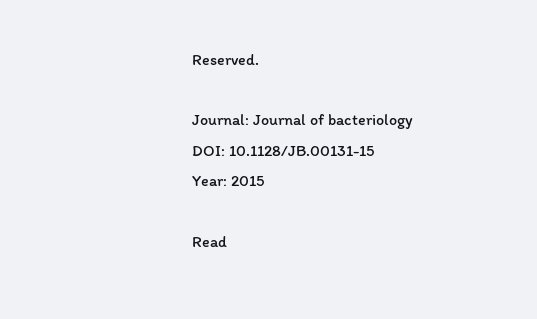Reserved.

Journal: Journal of bacteriology
DOI: 10.1128/JB.00131-15
Year: 2015

Read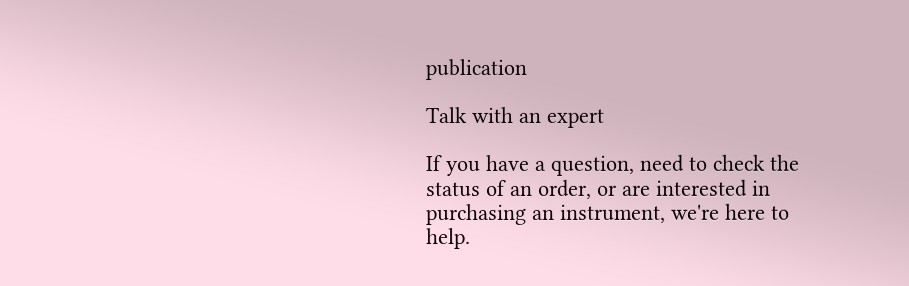publication

Talk with an expert

If you have a question, need to check the status of an order, or are interested in purchasing an instrument, we're here to help.